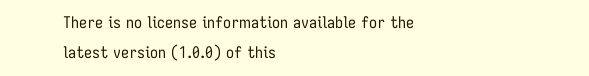There is no license information available for the latest version (1.0.0) of this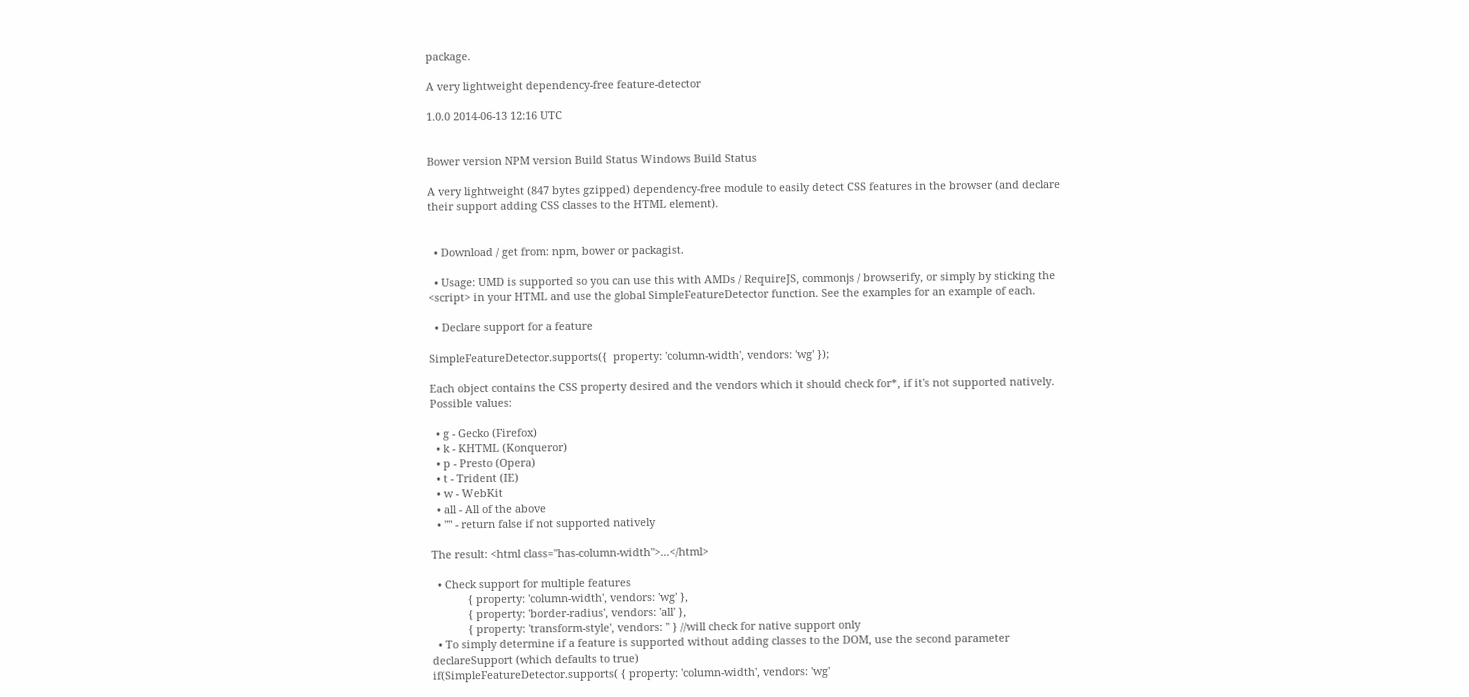package.

A very lightweight dependency-free feature-detector

1.0.0 2014-06-13 12:16 UTC


Bower version NPM version Build Status Windows Build Status

A very lightweight (847 bytes gzipped) dependency-free module to easily detect CSS features in the browser (and declare their support adding CSS classes to the HTML element).


  • Download / get from: npm, bower or packagist.

  • Usage: UMD is supported so you can use this with AMDs / RequireJS, commonjs / browserify, or simply by sticking the <script> in your HTML and use the global SimpleFeatureDetector function. See the examples for an example of each.

  • Declare support for a feature

SimpleFeatureDetector.supports({  property: 'column-width', vendors: 'wg' });

Each object contains the CSS property desired and the vendors which it should check for*, if it's not supported natively. Possible values:

  • g - Gecko (Firefox)
  • k - KHTML (Konqueror)
  • p - Presto (Opera)
  • t - Trident (IE)
  • w - WebKit
  • all - All of the above
  • "" - return false if not supported natively

The result: <html class="has-column-width">...</html>

  • Check support for multiple features
            { property: 'column-width', vendors: 'wg' },
            { property: 'border-radius', vendors: 'all' },
            { property: 'transform-style', vendors: '' } //will check for native support only
  • To simply determine if a feature is supported without adding classes to the DOM, use the second parameter declareSupport (which defaults to true)
if(SimpleFeatureDetector.supports( { property: 'column-width', vendors: 'wg'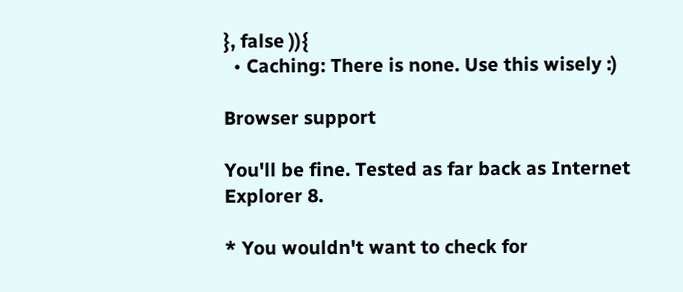}, false )){
  • Caching: There is none. Use this wisely :)

Browser support

You'll be fine. Tested as far back as Internet Explorer 8.

* You wouldn't want to check for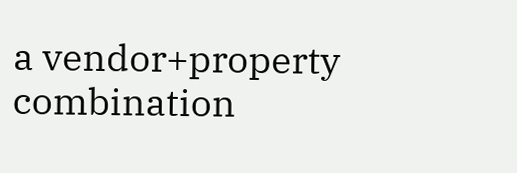a vendor+property combination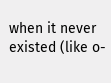when it never existed (like o-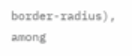border-radius), among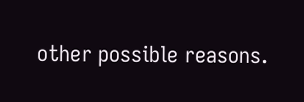other possible reasons.